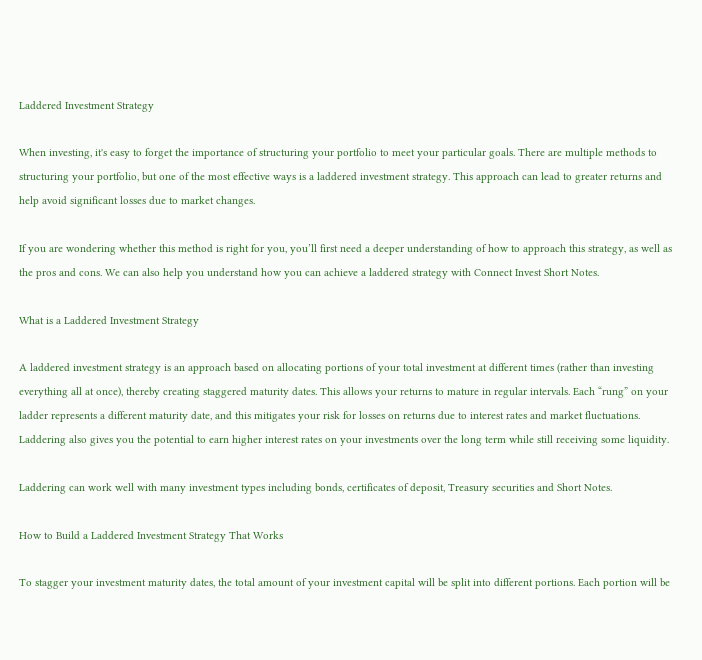Laddered Investment Strategy

When investing, it's easy to forget the importance of structuring your portfolio to meet your particular goals. There are multiple methods to structuring your portfolio, but one of the most effective ways is a laddered investment strategy. This approach can lead to greater returns and help avoid significant losses due to market changes.

If you are wondering whether this method is right for you, you’ll first need a deeper understanding of how to approach this strategy, as well as the pros and cons. We can also help you understand how you can achieve a laddered strategy with Connect Invest Short Notes.

What is a Laddered Investment Strategy

A laddered investment strategy is an approach based on allocating portions of your total investment at different times (rather than investing everything all at once), thereby creating staggered maturity dates. This allows your returns to mature in regular intervals. Each “rung” on your ladder represents a different maturity date, and this mitigates your risk for losses on returns due to interest rates and market fluctuations. Laddering also gives you the potential to earn higher interest rates on your investments over the long term while still receiving some liquidity.

Laddering can work well with many investment types including bonds, certificates of deposit, Treasury securities and Short Notes.

How to Build a Laddered Investment Strategy That Works

To stagger your investment maturity dates, the total amount of your investment capital will be split into different portions. Each portion will be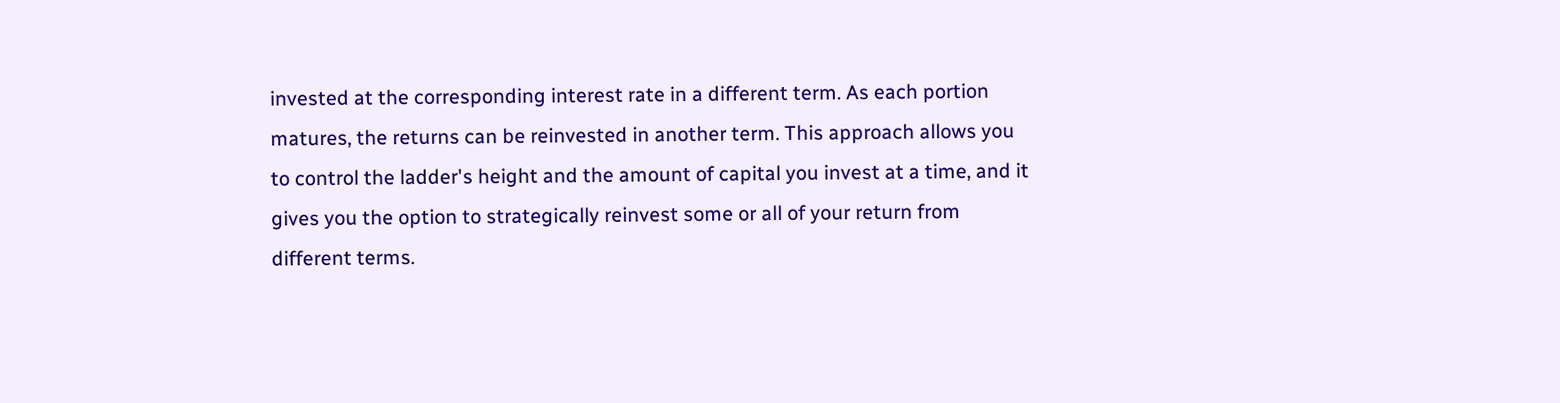invested at the corresponding interest rate in a different term. As each portion matures, the returns can be reinvested in another term. This approach allows you to control the ladder's height and the amount of capital you invest at a time, and it gives you the option to strategically reinvest some or all of your return from different terms.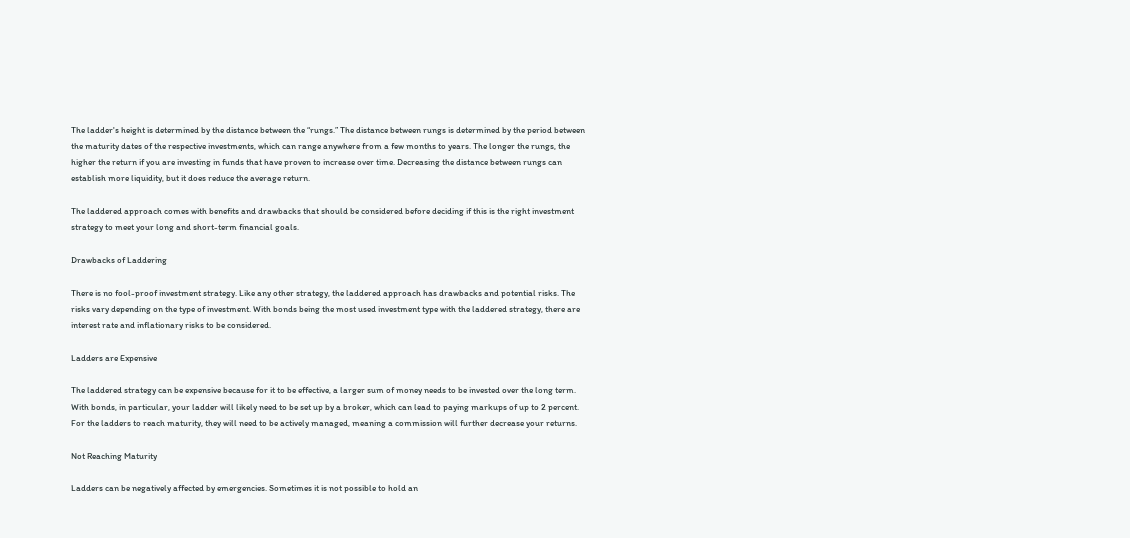The ladder's height is determined by the distance between the “rungs.” The distance between rungs is determined by the period between the maturity dates of the respective investments, which can range anywhere from a few months to years. The longer the rungs, the higher the return if you are investing in funds that have proven to increase over time. Decreasing the distance between rungs can establish more liquidity, but it does reduce the average return.

The laddered approach comes with benefits and drawbacks that should be considered before deciding if this is the right investment strategy to meet your long and short-term financial goals.

Drawbacks of Laddering

There is no fool-proof investment strategy. Like any other strategy, the laddered approach has drawbacks and potential risks. The risks vary depending on the type of investment. With bonds being the most used investment type with the laddered strategy, there are interest rate and inflationary risks to be considered.

Ladders are Expensive

The laddered strategy can be expensive because for it to be effective, a larger sum of money needs to be invested over the long term. With bonds, in particular, your ladder will likely need to be set up by a broker, which can lead to paying markups of up to 2 percent. For the ladders to reach maturity, they will need to be actively managed, meaning a commission will further decrease your returns.

Not Reaching Maturity

Ladders can be negatively affected by emergencies. Sometimes it is not possible to hold an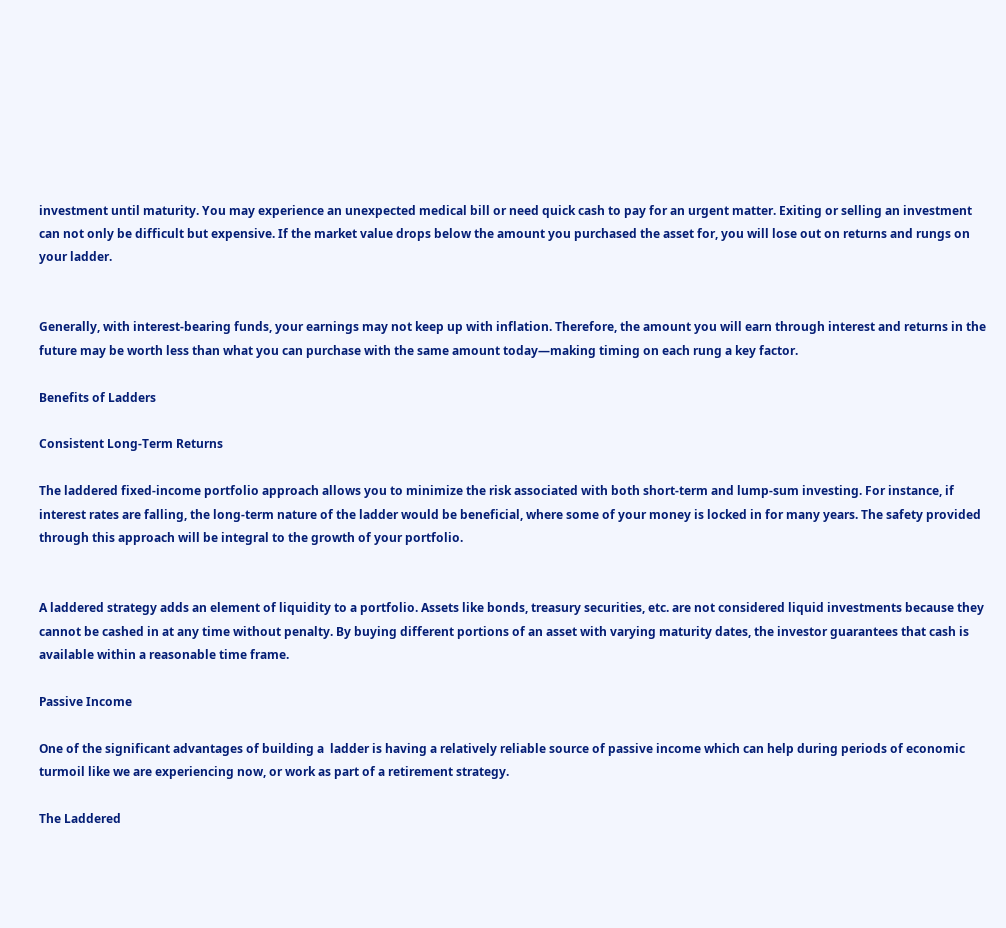investment until maturity. You may experience an unexpected medical bill or need quick cash to pay for an urgent matter. Exiting or selling an investment can not only be difficult but expensive. If the market value drops below the amount you purchased the asset for, you will lose out on returns and rungs on your ladder.


Generally, with interest-bearing funds, your earnings may not keep up with inflation. Therefore, the amount you will earn through interest and returns in the future may be worth less than what you can purchase with the same amount today—making timing on each rung a key factor.

Benefits of Ladders

Consistent Long-Term Returns

The laddered fixed-income portfolio approach allows you to minimize the risk associated with both short-term and lump-sum investing. For instance, if interest rates are falling, the long-term nature of the ladder would be beneficial, where some of your money is locked in for many years. The safety provided through this approach will be integral to the growth of your portfolio.


A laddered strategy adds an element of liquidity to a portfolio. Assets like bonds, treasury securities, etc. are not considered liquid investments because they cannot be cashed in at any time without penalty. By buying different portions of an asset with varying maturity dates, the investor guarantees that cash is available within a reasonable time frame.

Passive Income

One of the significant advantages of building a  ladder is having a relatively reliable source of passive income which can help during periods of economic turmoil like we are experiencing now, or work as part of a retirement strategy.

The Laddered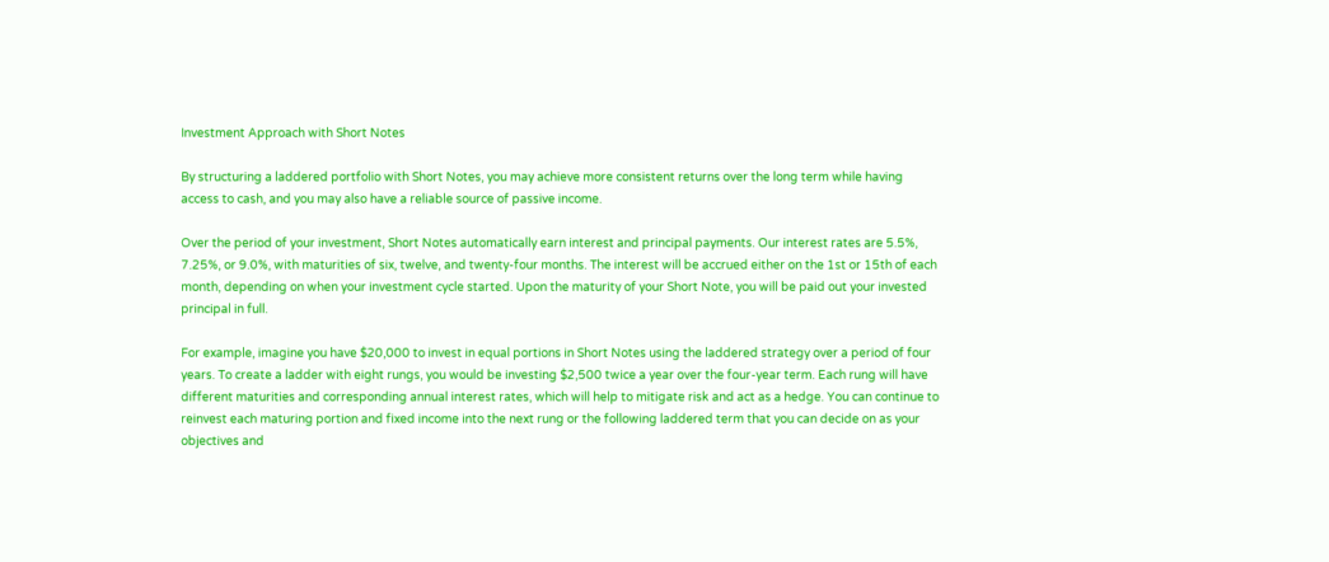Investment Approach with Short Notes

By structuring a laddered portfolio with Short Notes, you may achieve more consistent returns over the long term while having access to cash, and you may also have a reliable source of passive income.

Over the period of your investment, Short Notes automatically earn interest and principal payments. Our interest rates are 5.5%, 7.25%, or 9.0%, with maturities of six, twelve, and twenty-four months. The interest will be accrued either on the 1st or 15th of each month, depending on when your investment cycle started. Upon the maturity of your Short Note, you will be paid out your invested principal in full.

For example, imagine you have $20,000 to invest in equal portions in Short Notes using the laddered strategy over a period of four years. To create a ladder with eight rungs, you would be investing $2,500 twice a year over the four-year term. Each rung will have different maturities and corresponding annual interest rates, which will help to mitigate risk and act as a hedge. You can continue to reinvest each maturing portion and fixed income into the next rung or the following laddered term that you can decide on as your objectives and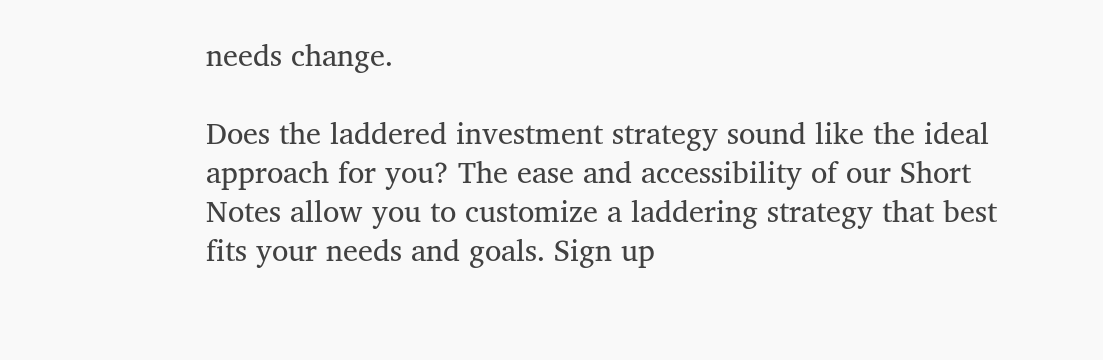needs change.

Does the laddered investment strategy sound like the ideal approach for you? The ease and accessibility of our Short Notes allow you to customize a laddering strategy that best fits your needs and goals. Sign up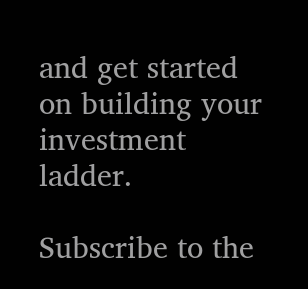and get started on building your investment ladder.

Subscribe to the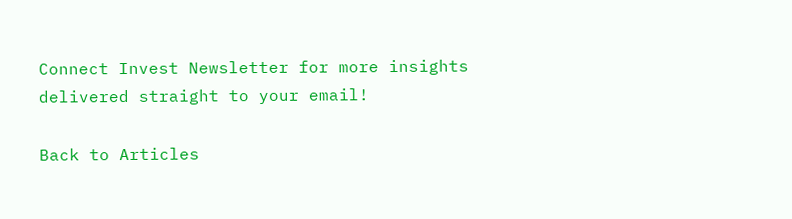Connect Invest Newsletter for more insights delivered straight to your email!

Back to Articles